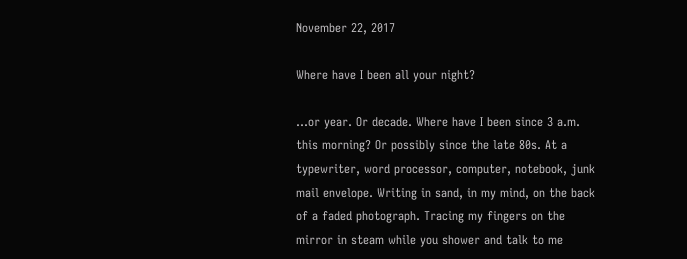November 22, 2017

Where have I been all your night?

...or year. Or decade. Where have I been since 3 a.m. this morning? Or possibly since the late 80s. At a typewriter, word processor, computer, notebook, junk mail envelope. Writing in sand, in my mind, on the back of a faded photograph. Tracing my fingers on the mirror in steam while you shower and talk to me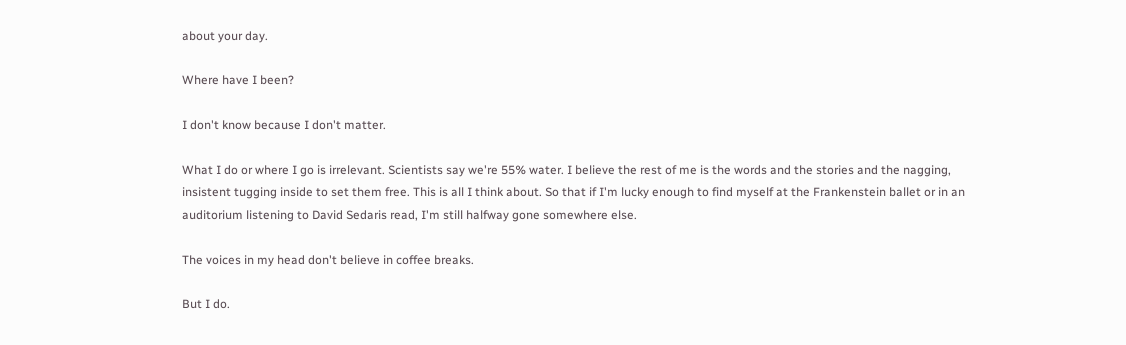about your day.

Where have I been?

I don't know because I don't matter.

What I do or where I go is irrelevant. Scientists say we're 55% water. I believe the rest of me is the words and the stories and the nagging, insistent tugging inside to set them free. This is all I think about. So that if I'm lucky enough to find myself at the Frankenstein ballet or in an auditorium listening to David Sedaris read, I'm still halfway gone somewhere else.

The voices in my head don't believe in coffee breaks.

But I do.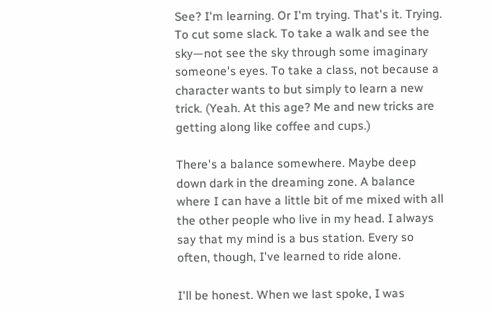See? I'm learning. Or I'm trying. That's it. Trying. To cut some slack. To take a walk and see the sky—not see the sky through some imaginary someone's eyes. To take a class, not because a character wants to but simply to learn a new trick. (Yeah. At this age? Me and new tricks are getting along like coffee and cups.)

There's a balance somewhere. Maybe deep down dark in the dreaming zone. A balance where I can have a little bit of me mixed with all the other people who live in my head. I always say that my mind is a bus station. Every so often, though, I've learned to ride alone.

I'll be honest. When we last spoke, I was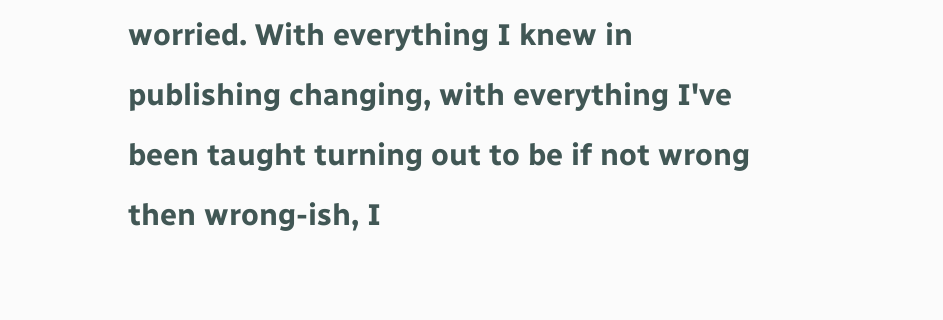worried. With everything I knew in publishing changing, with everything I've been taught turning out to be if not wrong then wrong-ish, I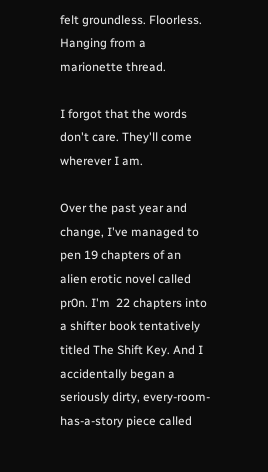felt groundless. Floorless. Hanging from a marionette thread.

I forgot that the words don't care. They'll come wherever I am.

Over the past year and change, I've managed to pen 19 chapters of an alien erotic novel called pr0n. I'm  22 chapters into a shifter book tentatively titled The Shift Key. And I accidentally began a seriously dirty, every-room-has-a-story piece called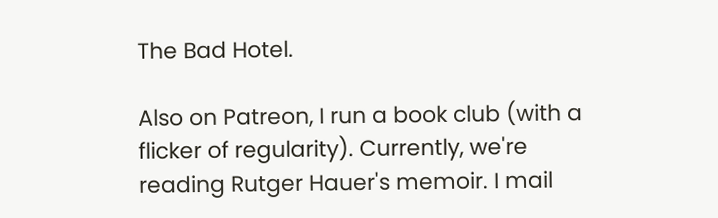The Bad Hotel.

Also on Patreon, I run a book club (with a flicker of regularity). Currently, we're reading Rutger Hauer's memoir. I mail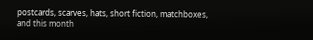postcards, scarves, hats, short fiction, matchboxes, and this month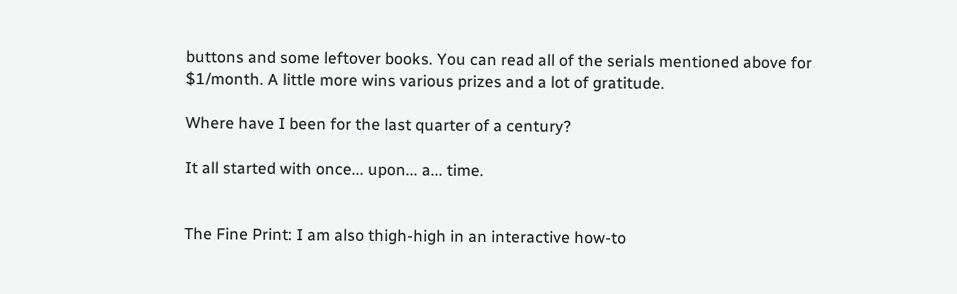buttons and some leftover books. You can read all of the serials mentioned above for $1/month. A little more wins various prizes and a lot of gratitude.

Where have I been for the last quarter of a century?

It all started with once... upon... a... time.


The Fine Print: I am also thigh-high in an interactive how-to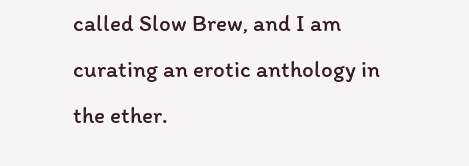called Slow Brew, and I am curating an erotic anthology in the ether.